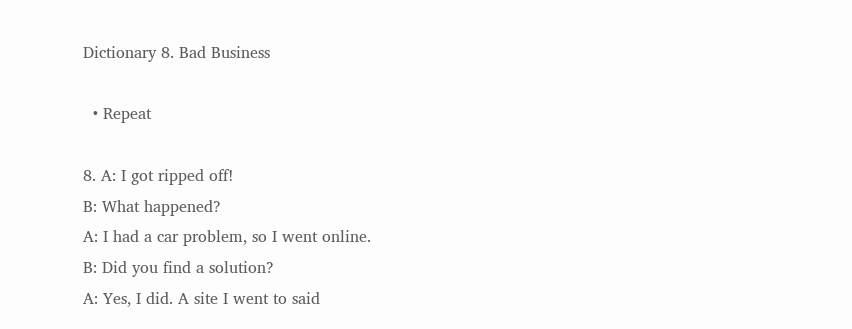Dictionary 8. Bad Business

  • Repeat

8. A: I got ripped off!
B: What happened?
A: I had a car problem, so I went online.
B: Did you find a solution?
A: Yes, I did. A site I went to said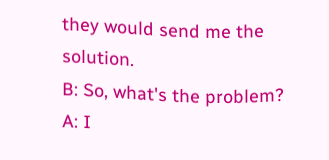they would send me the solution.
B: So, what's the problem?
A: I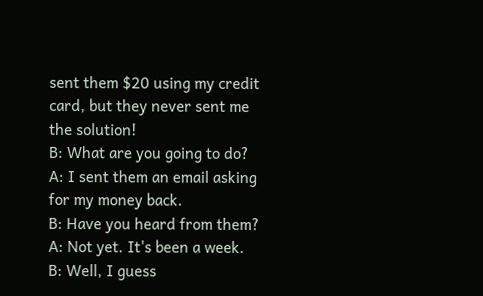sent them $20 using my credit card, but they never sent me the solution!
B: What are you going to do?
A: I sent them an email asking for my money back.
B: Have you heard from them?
A: Not yet. It's been a week.
B: Well, I guess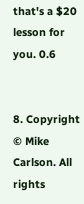that's a $20 lesson for you. 0.6


8. Copyright © Mike Carlson. All rights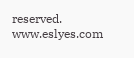reserved. www.eslyes.com